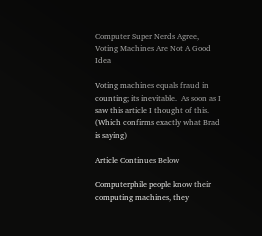Computer Super Nerds Agree, Voting Machines Are Not A Good Idea

Voting machines equals fraud in counting; its inevitable.  As soon as I saw this article I thought of this. (Which confirms exactly what Brad is saying)

Article Continues Below

Computerphile people know their computing machines, they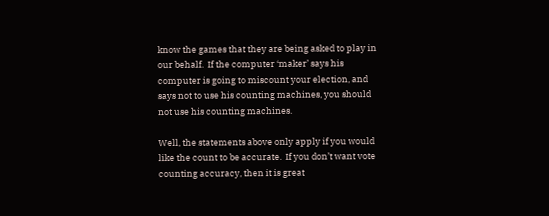know the games that they are being asked to play in our behalf.  If the computer ‘maker’ says his computer is going to miscount your election, and says not to use his counting machines, you should not use his counting machines.

Well, the statements above only apply if you would like the count to be accurate.  If you don’t want vote counting accuracy, then it is great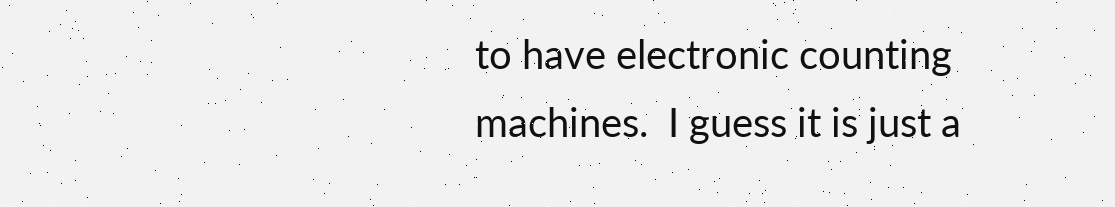to have electronic counting machines.  I guess it is just a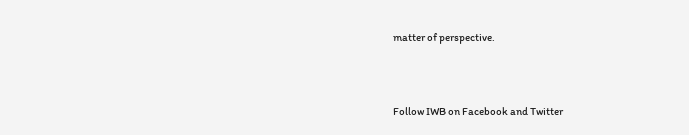matter of perspective.



Follow IWB on Facebook and Twitter